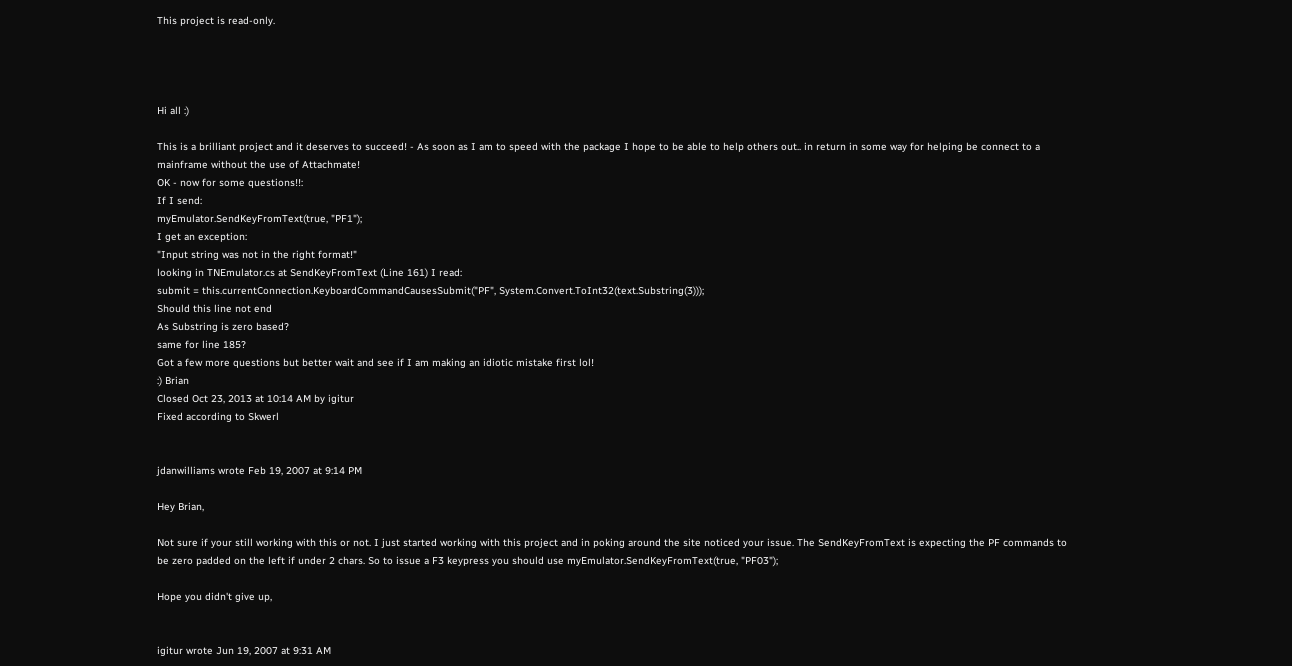This project is read-only.




Hi all :)

This is a brilliant project and it deserves to succeed! - As soon as I am to speed with the package I hope to be able to help others out.. in return in some way for helping be connect to a mainframe without the use of Attachmate!
OK - now for some questions!!:
If I send:
myEmulator.SendKeyFromText(true, "PF1");
I get an exception:
"Input string was not in the right format!"
looking in TNEmulator.cs at SendKeyFromText (Line 161) I read:
submit = this.currentConnection.KeyboardCommandCausesSubmit("PF", System.Convert.ToInt32(text.Substring(3)));
Should this line not end
As Substring is zero based?
same for line 185?
Got a few more questions but better wait and see if I am making an idiotic mistake first lol!
:) Brian
Closed Oct 23, 2013 at 10:14 AM by igitur
Fixed according to Skwerl


jdanwilliams wrote Feb 19, 2007 at 9:14 PM

Hey Brian,

Not sure if your still working with this or not. I just started working with this project and in poking around the site noticed your issue. The SendKeyFromText is expecting the PF commands to be zero padded on the left if under 2 chars. So to issue a F3 keypress you should use myEmulator.SendKeyFromText(true, "PF03");

Hope you didn't give up,


igitur wrote Jun 19, 2007 at 9:31 AM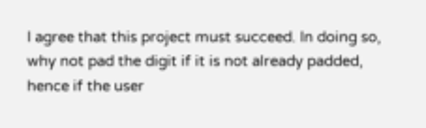I agree that this project must succeed. In doing so, why not pad the digit if it is not already padded, hence if the user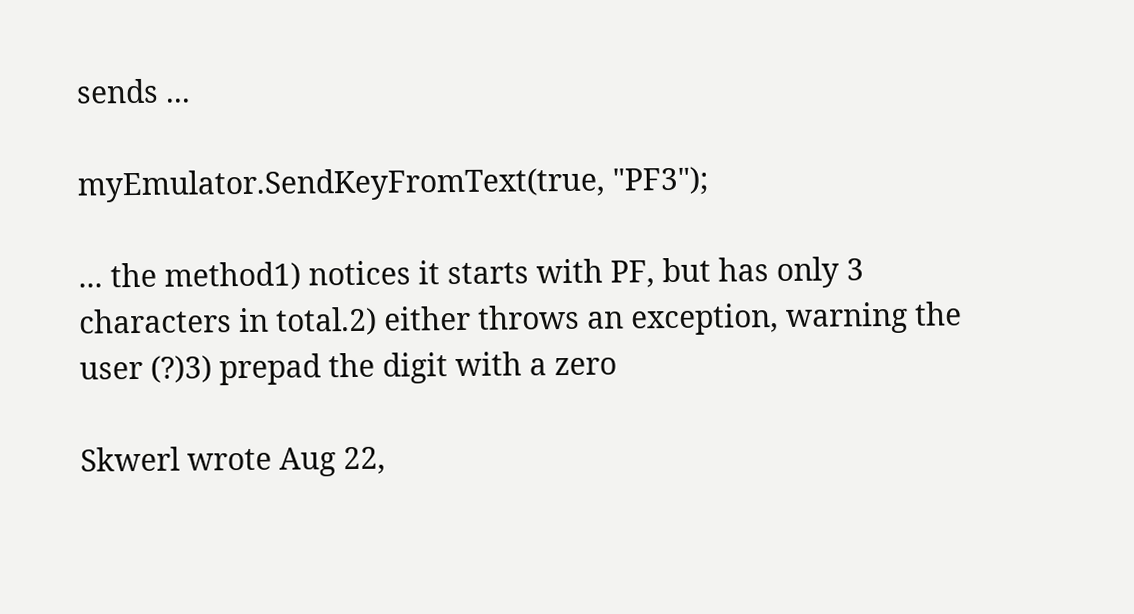sends ...

myEmulator.SendKeyFromText(true, "PF3");

... the method1) notices it starts with PF, but has only 3 characters in total.2) either throws an exception, warning the user (?)3) prepad the digit with a zero

Skwerl wrote Aug 22,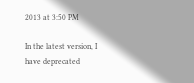2013 at 3:50 PM

In the latest version, I have deprecated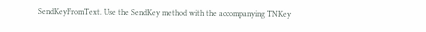SendKeyFromText. Use the SendKey method with the accompanying TNKey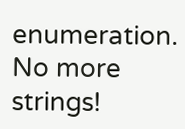enumeration. No more strings!